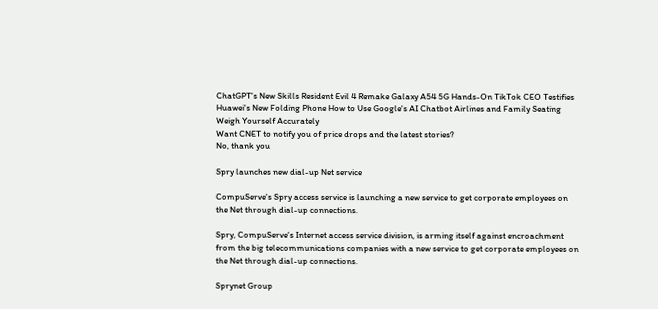ChatGPT's New Skills Resident Evil 4 Remake Galaxy A54 5G Hands-On TikTok CEO Testifies Huawei's New Folding Phone How to Use Google's AI Chatbot Airlines and Family Seating Weigh Yourself Accurately
Want CNET to notify you of price drops and the latest stories?
No, thank you

Spry launches new dial-up Net service

CompuServe's Spry access service is launching a new service to get corporate employees on the Net through dial-up connections.

Spry, CompuServe's Internet access service division, is arming itself against encroachment from the big telecommunications companies with a new service to get corporate employees on the Net through dial-up connections.

Sprynet Group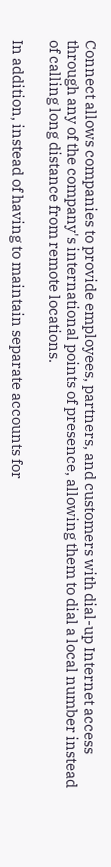Connect allows companies to provide employees, partners, and customers with dial-up Internet access through any of the company's international points of presence, allowing them to dial a local number instead of calling long distance from remote locations.

In addition, instead of having to maintain separate accounts for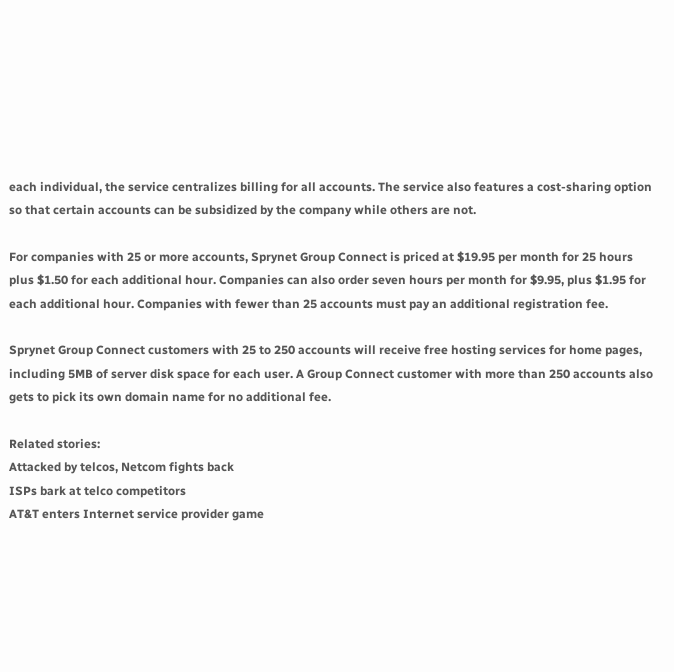each individual, the service centralizes billing for all accounts. The service also features a cost-sharing option so that certain accounts can be subsidized by the company while others are not.

For companies with 25 or more accounts, Sprynet Group Connect is priced at $19.95 per month for 25 hours plus $1.50 for each additional hour. Companies can also order seven hours per month for $9.95, plus $1.95 for each additional hour. Companies with fewer than 25 accounts must pay an additional registration fee.

Sprynet Group Connect customers with 25 to 250 accounts will receive free hosting services for home pages, including 5MB of server disk space for each user. A Group Connect customer with more than 250 accounts also gets to pick its own domain name for no additional fee.

Related stories:
Attacked by telcos, Netcom fights back
ISPs bark at telco competitors
AT&T enters Internet service provider game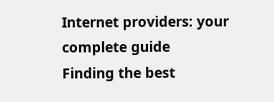Internet providers: your complete guide
Finding the best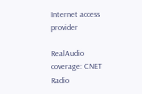Internet access provider

RealAudio coverage: CNET Radio